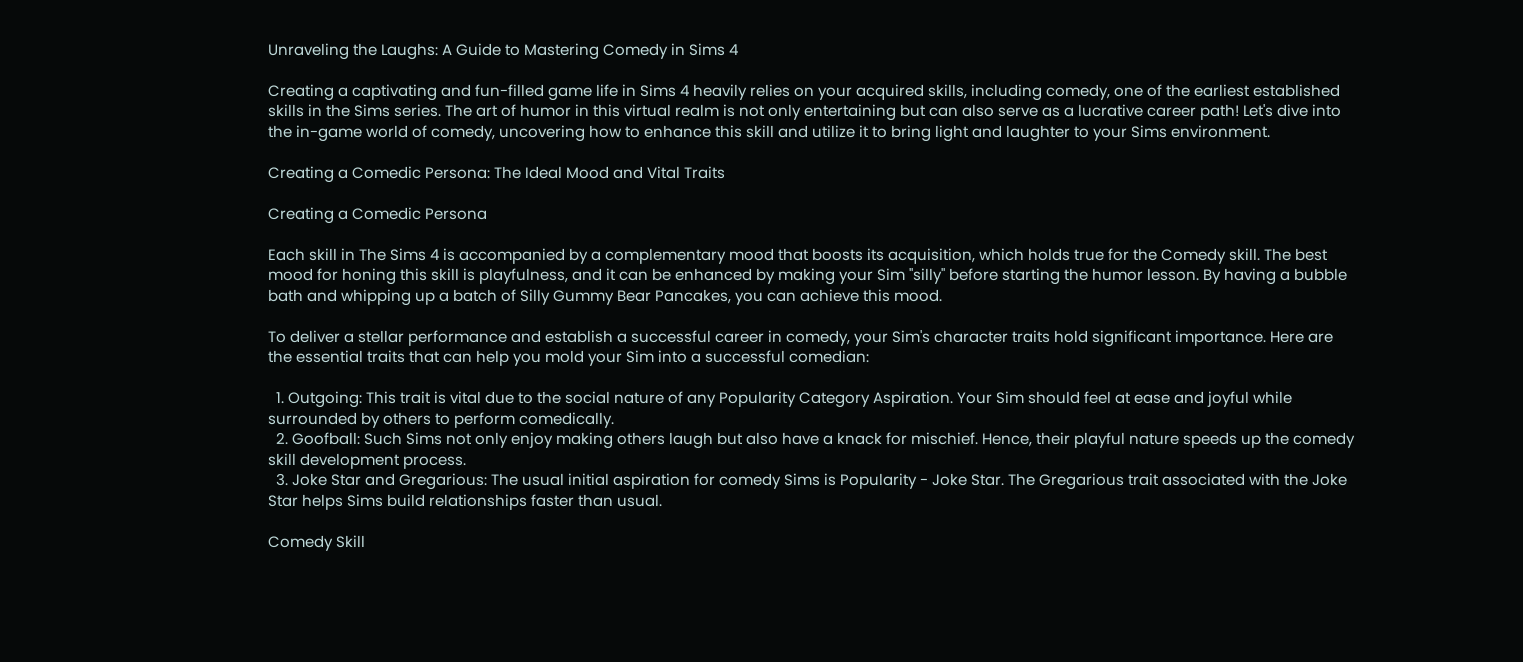Unraveling the Laughs: A Guide to Mastering Comedy in Sims 4

Creating a captivating and fun-filled game life in Sims 4 heavily relies on your acquired skills, including comedy, one of the earliest established skills in the Sims series. The art of humor in this virtual realm is not only entertaining but can also serve as a lucrative career path! Let's dive into the in-game world of comedy, uncovering how to enhance this skill and utilize it to bring light and laughter to your Sims environment.

Creating a Comedic Persona: The Ideal Mood and Vital Traits

Creating a Comedic Persona

Each skill in The Sims 4 is accompanied by a complementary mood that boosts its acquisition, which holds true for the Comedy skill. The best mood for honing this skill is playfulness, and it can be enhanced by making your Sim "silly" before starting the humor lesson. By having a bubble bath and whipping up a batch of Silly Gummy Bear Pancakes, you can achieve this mood.

To deliver a stellar performance and establish a successful career in comedy, your Sim's character traits hold significant importance. Here are the essential traits that can help you mold your Sim into a successful comedian:

  1. Outgoing: This trait is vital due to the social nature of any Popularity Category Aspiration. Your Sim should feel at ease and joyful while surrounded by others to perform comedically.
  2. Goofball: Such Sims not only enjoy making others laugh but also have a knack for mischief. Hence, their playful nature speeds up the comedy skill development process.
  3. Joke Star and Gregarious: The usual initial aspiration for comedy Sims is Popularity - Joke Star. The Gregarious trait associated with the Joke Star helps Sims build relationships faster than usual.

Comedy Skill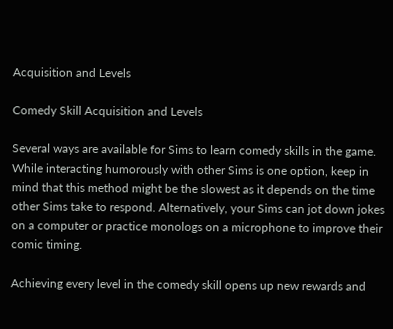Acquisition and Levels

Comedy Skill Acquisition and Levels

Several ways are available for Sims to learn comedy skills in the game. While interacting humorously with other Sims is one option, keep in mind that this method might be the slowest as it depends on the time other Sims take to respond. Alternatively, your Sims can jot down jokes on a computer or practice monologs on a microphone to improve their comic timing.

Achieving every level in the comedy skill opens up new rewards and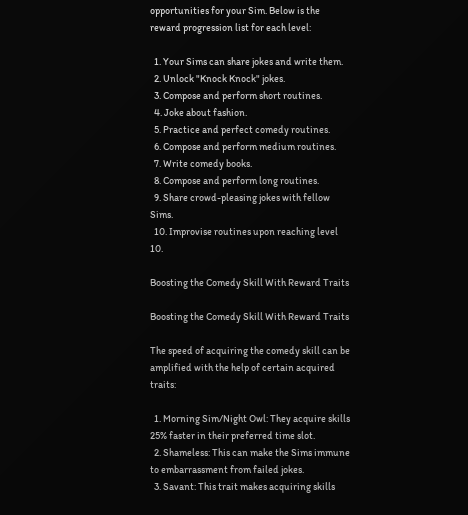opportunities for your Sim. Below is the reward progression list for each level:

  1. Your Sims can share jokes and write them.
  2. Unlock "Knock Knock" jokes.
  3. Compose and perform short routines.
  4. Joke about fashion.
  5. Practice and perfect comedy routines.
  6. Compose and perform medium routines.
  7. Write comedy books.
  8. Compose and perform long routines.
  9. Share crowd-pleasing jokes with fellow Sims.
  10. Improvise routines upon reaching level 10.

Boosting the Comedy Skill With Reward Traits

Boosting the Comedy Skill With Reward Traits

The speed of acquiring the comedy skill can be amplified with the help of certain acquired traits:

  1. Morning Sim/Night Owl: They acquire skills 25% faster in their preferred time slot.
  2. Shameless: This can make the Sims immune to embarrassment from failed jokes.
  3. Savant: This trait makes acquiring skills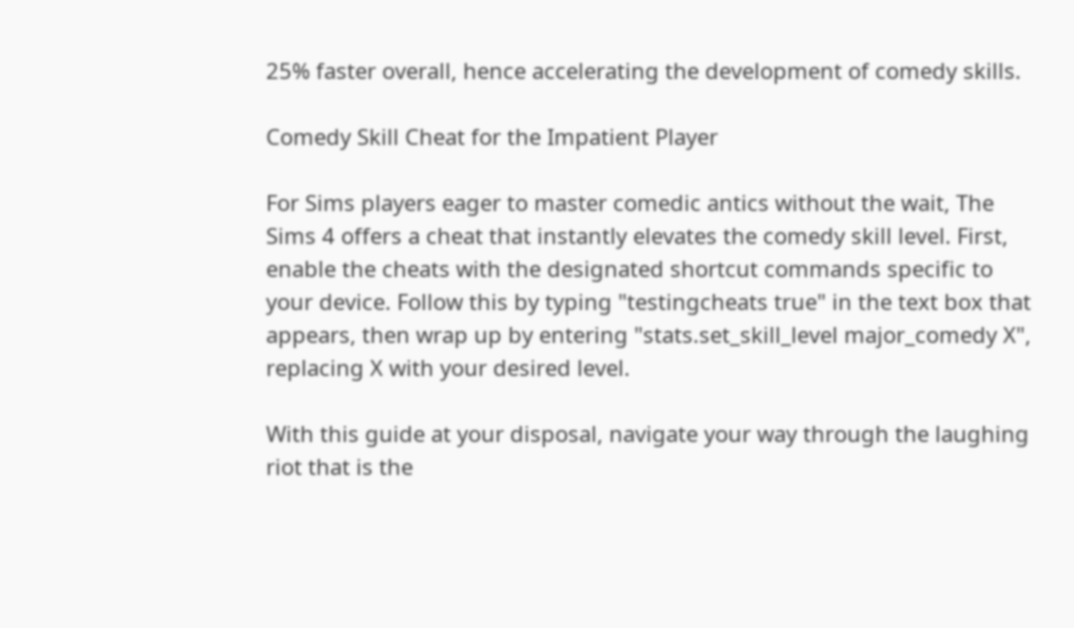25% faster overall, hence accelerating the development of comedy skills.

Comedy Skill Cheat for the Impatient Player

For Sims players eager to master comedic antics without the wait, The Sims 4 offers a cheat that instantly elevates the comedy skill level. First, enable the cheats with the designated shortcut commands specific to your device. Follow this by typing "testingcheats true" in the text box that appears, then wrap up by entering "stats.set_skill_level major_comedy X", replacing X with your desired level.

With this guide at your disposal, navigate your way through the laughing riot that is the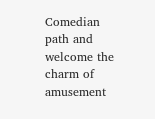Comedian path and welcome the charm of amusement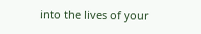into the lives of your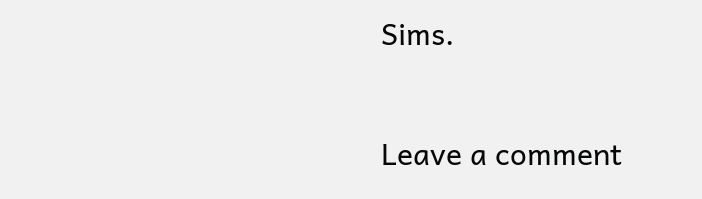Sims.

Leave a comment